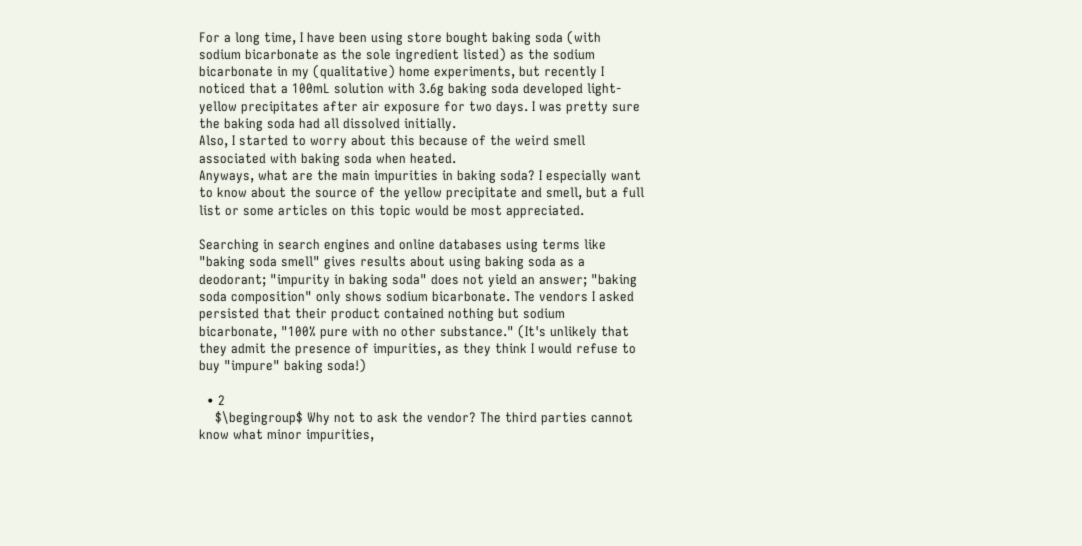For a long time, I have been using store bought baking soda (with sodium bicarbonate as the sole ingredient listed) as the sodium bicarbonate in my (qualitative) home experiments, but recently I noticed that a 100mL solution with 3.6g baking soda developed light-yellow precipitates after air exposure for two days. I was pretty sure the baking soda had all dissolved initially.
Also, I started to worry about this because of the weird smell associated with baking soda when heated.
Anyways, what are the main impurities in baking soda? I especially want to know about the source of the yellow precipitate and smell, but a full list or some articles on this topic would be most appreciated.

Searching in search engines and online databases using terms like "baking soda smell" gives results about using baking soda as a deodorant; "impurity in baking soda" does not yield an answer; "baking soda composition" only shows sodium bicarbonate. The vendors I asked persisted that their product contained nothing but sodium bicarbonate, "100% pure with no other substance." (It's unlikely that they admit the presence of impurities, as they think I would refuse to buy "impure" baking soda!)

  • 2
    $\begingroup$ Why not to ask the vendor? The third parties cannot know what minor impurities,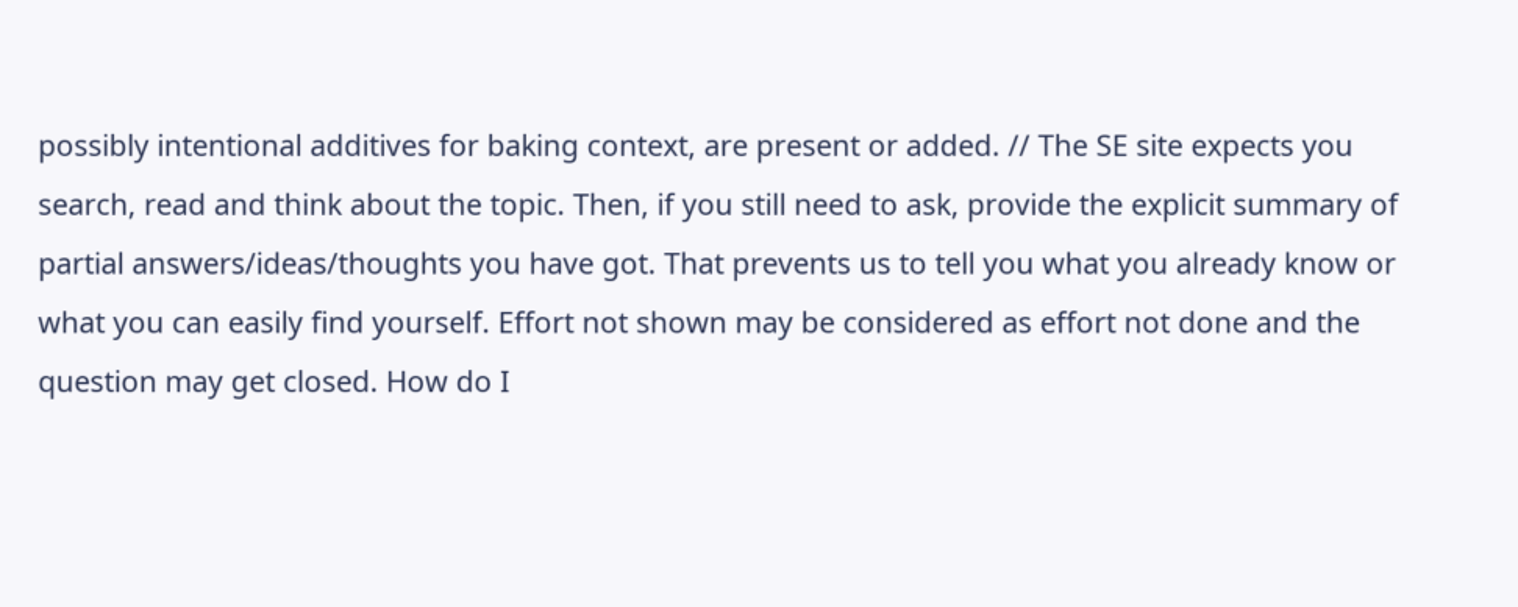possibly intentional additives for baking context, are present or added. // The SE site expects you search, read and think about the topic. Then, if you still need to ask, provide the explicit summary of partial answers/ideas/thoughts you have got. That prevents us to tell you what you already know or what you can easily find yourself. Effort not shown may be considered as effort not done and the question may get closed. How do I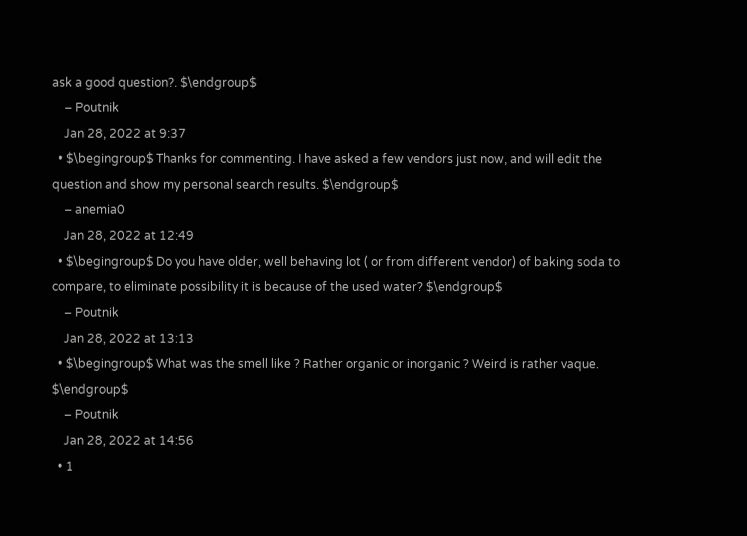ask a good question?. $\endgroup$
    – Poutnik
    Jan 28, 2022 at 9:37
  • $\begingroup$ Thanks for commenting. I have asked a few vendors just now, and will edit the question and show my personal search results. $\endgroup$
    – anemia0
    Jan 28, 2022 at 12:49
  • $\begingroup$ Do you have older, well behaving lot ( or from different vendor) of baking soda to compare, to eliminate possibility it is because of the used water? $\endgroup$
    – Poutnik
    Jan 28, 2022 at 13:13
  • $\begingroup$ What was the smell like ? Rather organic or inorganic ? Weird is rather vaque. $\endgroup$
    – Poutnik
    Jan 28, 2022 at 14:56
  • 1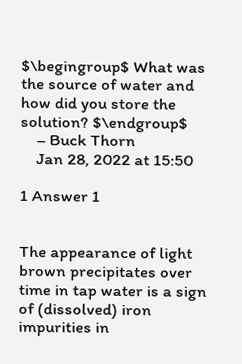$\begingroup$ What was the source of water and how did you store the solution? $\endgroup$
    – Buck Thorn
    Jan 28, 2022 at 15:50

1 Answer 1


The appearance of light brown precipitates over time in tap water is a sign of (dissolved) iron impurities in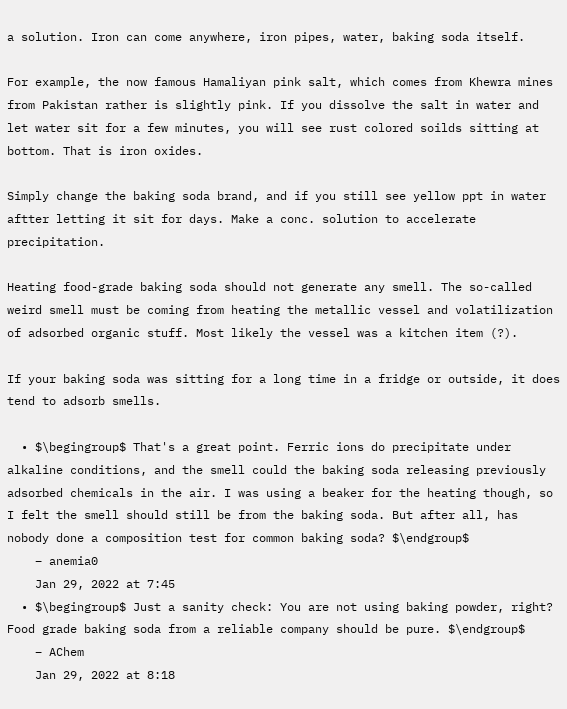a solution. Iron can come anywhere, iron pipes, water, baking soda itself.

For example, the now famous Hamaliyan pink salt, which comes from Khewra mines from Pakistan rather is slightly pink. If you dissolve the salt in water and let water sit for a few minutes, you will see rust colored soilds sitting at bottom. That is iron oxides.

Simply change the baking soda brand, and if you still see yellow ppt in water aftter letting it sit for days. Make a conc. solution to accelerate precipitation.

Heating food-grade baking soda should not generate any smell. The so-called weird smell must be coming from heating the metallic vessel and volatilization of adsorbed organic stuff. Most likely the vessel was a kitchen item (?).

If your baking soda was sitting for a long time in a fridge or outside, it does tend to adsorb smells.

  • $\begingroup$ That's a great point. Ferric ions do precipitate under alkaline conditions, and the smell could the baking soda releasing previously adsorbed chemicals in the air. I was using a beaker for the heating though, so I felt the smell should still be from the baking soda. But after all, has nobody done a composition test for common baking soda? $\endgroup$
    – anemia0
    Jan 29, 2022 at 7:45
  • $\begingroup$ Just a sanity check: You are not using baking powder, right? Food grade baking soda from a reliable company should be pure. $\endgroup$
    – AChem
    Jan 29, 2022 at 8:18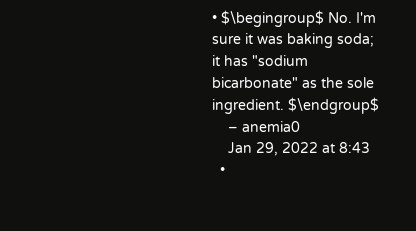• $\begingroup$ No. I'm sure it was baking soda; it has "sodium bicarbonate" as the sole ingredient. $\endgroup$
    – anemia0
    Jan 29, 2022 at 8:43
  •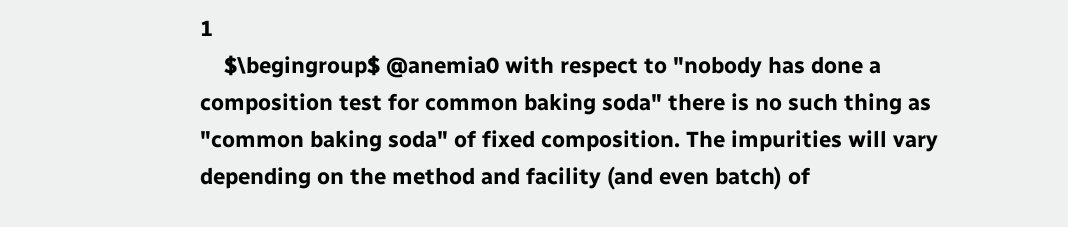1
    $\begingroup$ @anemia0 with respect to "nobody has done a composition test for common baking soda" there is no such thing as "common baking soda" of fixed composition. The impurities will vary depending on the method and facility (and even batch) of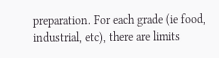preparation. For each grade (ie food, industrial, etc), there are limits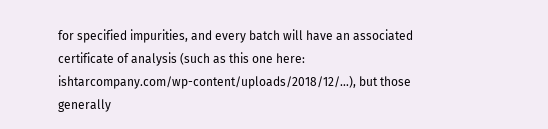for specified impurities, and every batch will have an associated certificate of analysis (such as this one here: ishtarcompany.com/wp-content/uploads/2018/12/…), but those generally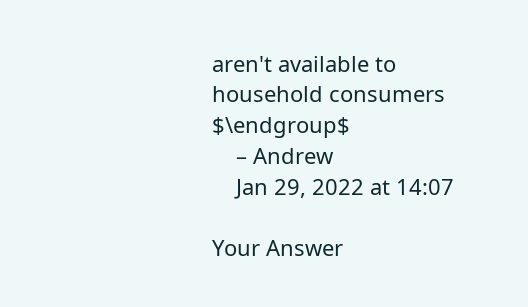aren't available to household consumers $\endgroup$
    – Andrew
    Jan 29, 2022 at 14:07

Your Answer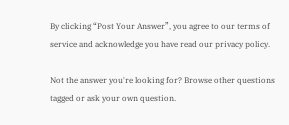By clicking “Post Your Answer”, you agree to our terms of service and acknowledge you have read our privacy policy.

Not the answer you're looking for? Browse other questions tagged or ask your own question.